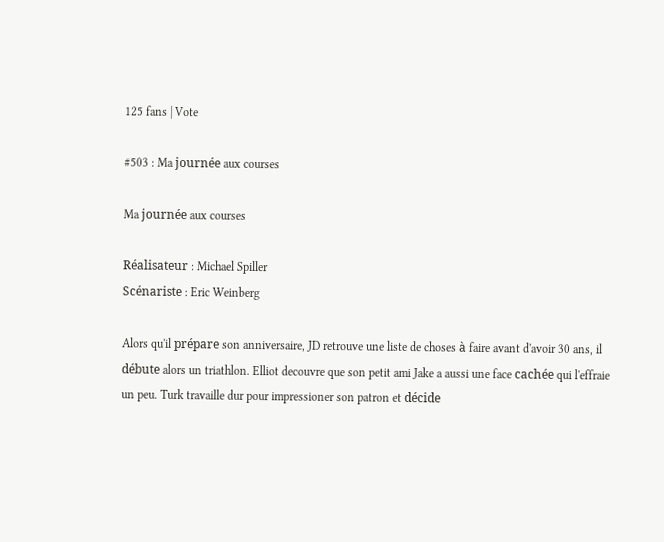125 fans | Vote

#503 : Ma journée aux courses

Ma journée aux courses

Réalisateur : Michael Spiller
Scénariste : Eric Weinberg

Alors qu'il prépare son anniversaire, JD retrouve une liste de choses à faire avant d'avoir 30 ans, il débute alors un triathlon. Elliot decouvre que son petit ami Jake a aussi une face cachée qui l'effraie un peu. Turk travaille dur pour impressioner son patron et décide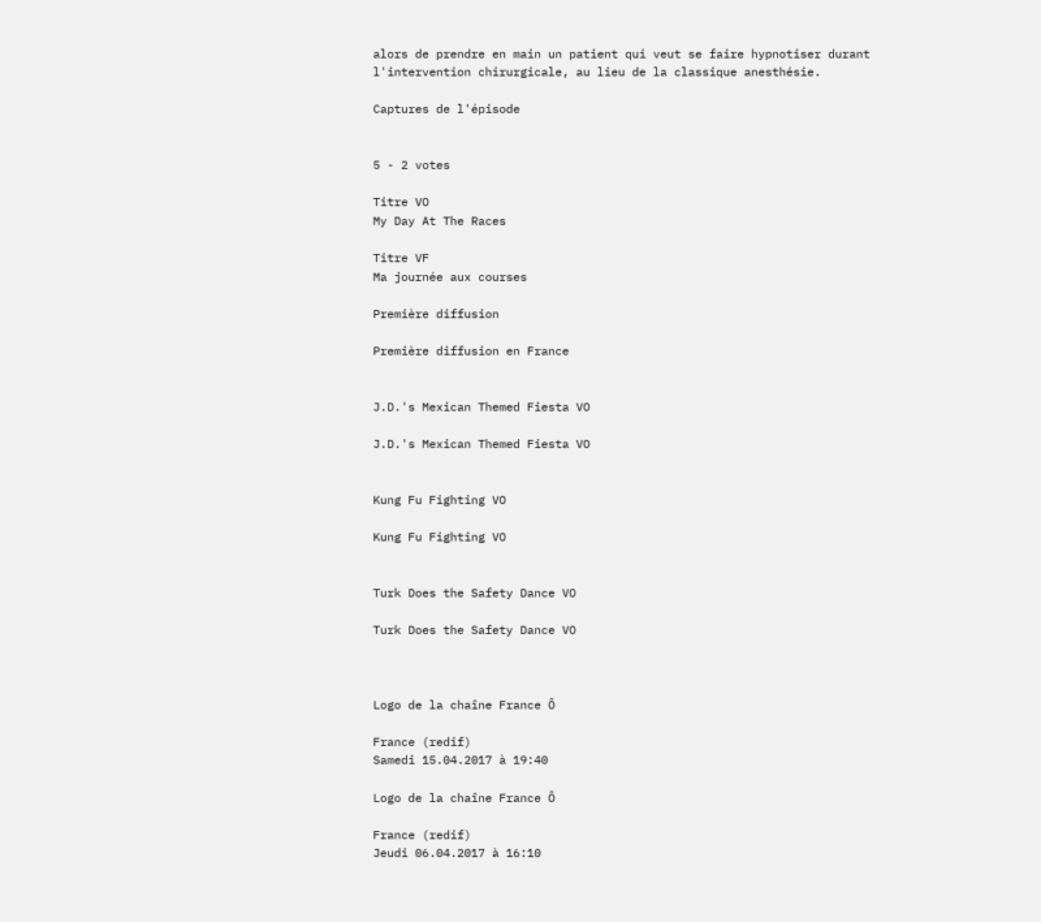alors de prendre en main un patient qui veut se faire hypnotiser durant l'intervention chirurgicale, au lieu de la classique anesthésie.

Captures de l'épisode


5 - 2 votes

Titre VO
My Day At The Races

Titre VF
Ma journée aux courses

Première diffusion

Première diffusion en France


J.D.'s Mexican Themed Fiesta VO

J.D.'s Mexican Themed Fiesta VO


Kung Fu Fighting VO

Kung Fu Fighting VO


Turk Does the Safety Dance VO

Turk Does the Safety Dance VO



Logo de la chaîne France Ô

France (redif)
Samedi 15.04.2017 à 19:40

Logo de la chaîne France Ô

France (redif)
Jeudi 06.04.2017 à 16:10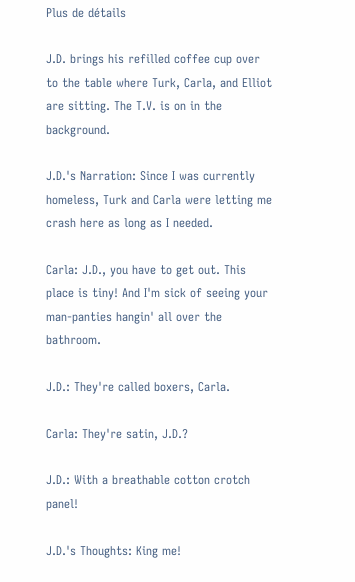Plus de détails

J.D. brings his refilled coffee cup over to the table where Turk, Carla, and Elliot are sitting. The T.V. is on in the background.

J.D.'s Narration: Since I was currently homeless, Turk and Carla were letting me crash here as long as I needed.

Carla: J.D., you have to get out. This place is tiny! And I'm sick of seeing your man-panties hangin' all over the bathroom.

J.D.: They're called boxers, Carla.

Carla: They're satin, J.D.?

J.D.: With a breathable cotton crotch panel!

J.D.'s Thoughts: King me!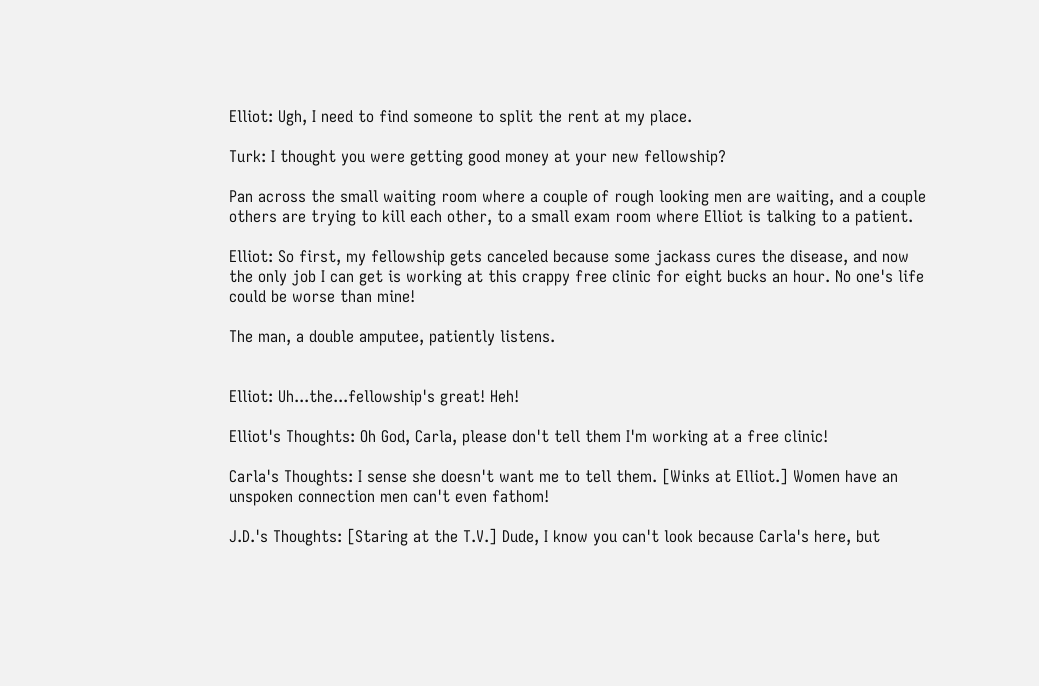Elliot: Ugh, I need to find someone to split the rent at my place.

Turk: I thought you were getting good money at your new fellowship?

Pan across the small waiting room where a couple of rough looking men are waiting, and a couple others are trying to kill each other, to a small exam room where Elliot is talking to a patient.

Elliot: So first, my fellowship gets canceled because some jackass cures the disease, and now the only job I can get is working at this crappy free clinic for eight bucks an hour. No one's life could be worse than mine!

The man, a double amputee, patiently listens.


Elliot: Uh...the...fellowship's great! Heh!

Elliot's Thoughts: Oh God, Carla, please don't tell them I'm working at a free clinic!

Carla's Thoughts: I sense she doesn't want me to tell them. [Winks at Elliot.] Women have an unspoken connection men can't even fathom!

J.D.'s Thoughts: [Staring at the T.V.] Dude, I know you can't look because Carla's here, but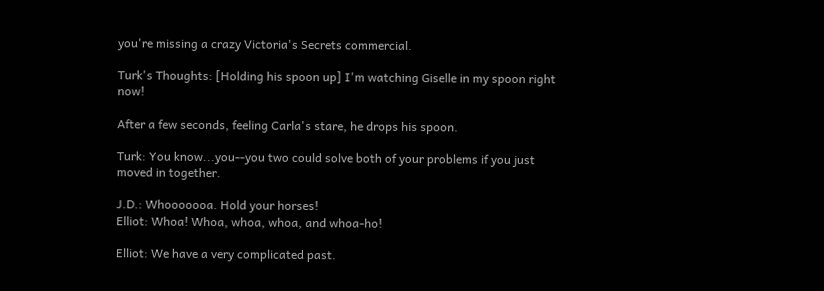you're missing a crazy Victoria's Secrets commercial.

Turk's Thoughts: [Holding his spoon up] I'm watching Giselle in my spoon right now!

After a few seconds, feeling Carla's stare, he drops his spoon.

Turk: You know...you--you two could solve both of your problems if you just moved in together.

J.D.: Whooooooa. Hold your horses!
Elliot: Whoa! Whoa, whoa, whoa, and whoa-ho!

Elliot: We have a very complicated past.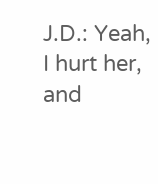J.D.: Yeah, I hurt her, and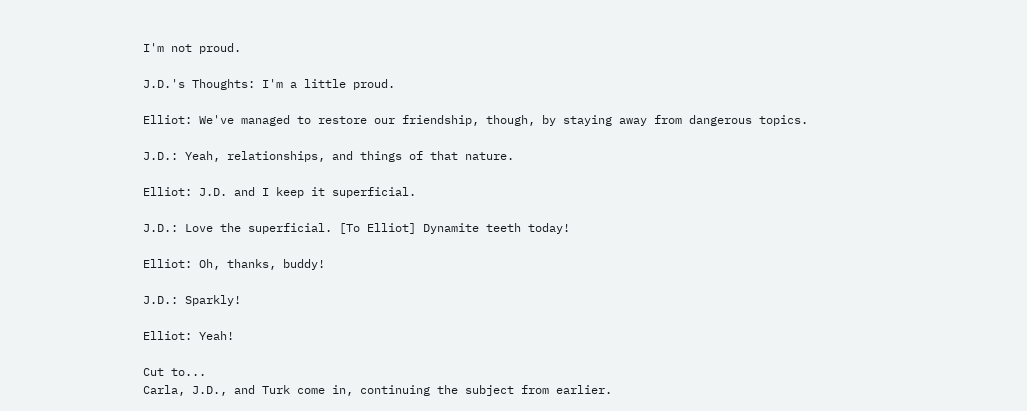I'm not proud.

J.D.'s Thoughts: I'm a little proud.

Elliot: We've managed to restore our friendship, though, by staying away from dangerous topics.

J.D.: Yeah, relationships, and things of that nature.

Elliot: J.D. and I keep it superficial.

J.D.: Love the superficial. [To Elliot] Dynamite teeth today!

Elliot: Oh, thanks, buddy!

J.D.: Sparkly!

Elliot: Yeah!

Cut to...
Carla, J.D., and Turk come in, continuing the subject from earlier.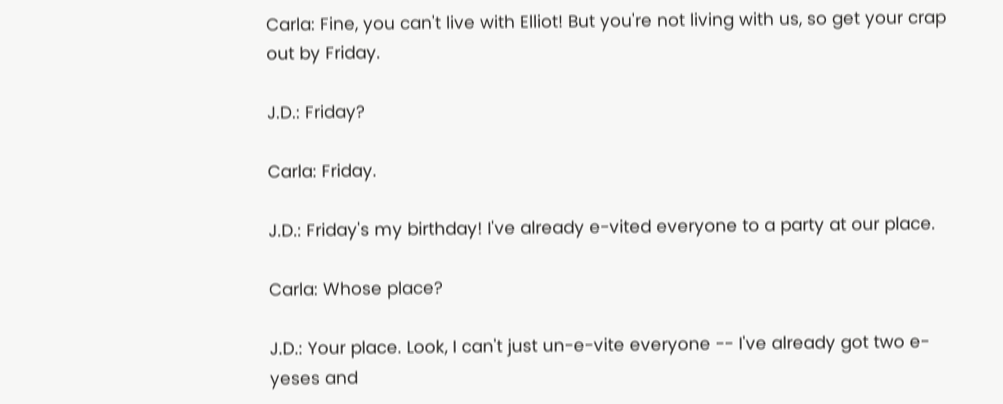Carla: Fine, you can't live with Elliot! But you're not living with us, so get your crap out by Friday.

J.D.: Friday?

Carla: Friday.

J.D.: Friday's my birthday! I've already e-vited everyone to a party at our place.

Carla: Whose place?

J.D.: Your place. Look, I can't just un-e-vite everyone -- I've already got two e-yeses and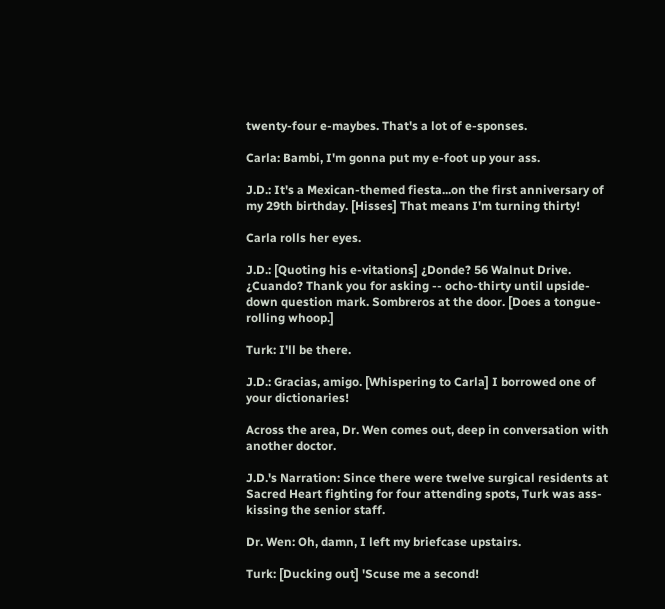twenty-four e-maybes. That's a lot of e-sponses.

Carla: Bambi, I'm gonna put my e-foot up your ass.

J.D.: It's a Mexican-themed fiesta...on the first anniversary of my 29th birthday. [Hisses] That means I'm turning thirty!

Carla rolls her eyes.

J.D.: [Quoting his e-vitations] ¿Donde? 56 Walnut Drive. ¿Cuando? Thank you for asking -- ocho-thirty until upside-down question mark. Sombreros at the door. [Does a tongue-rolling whoop.]

Turk: I'll be there.

J.D.: Gracias, amigo. [Whispering to Carla] I borrowed one of your dictionaries!

Across the area, Dr. Wen comes out, deep in conversation with another doctor.

J.D.'s Narration: Since there were twelve surgical residents at Sacred Heart fighting for four attending spots, Turk was ass-kissing the senior staff.

Dr. Wen: Oh, damn, I left my briefcase upstairs.

Turk: [Ducking out] 'Scuse me a second!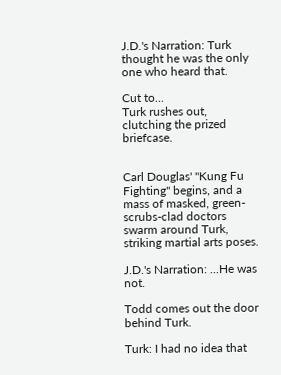J.D.'s Narration: Turk thought he was the only one who heard that.

Cut to...
Turk rushes out, clutching the prized briefcase.


Carl Douglas' "Kung Fu Fighting" begins, and a mass of masked, green-scrubs-clad doctors swarm around Turk, striking martial arts poses.

J.D.'s Narration: ...He was not.

Todd comes out the door behind Turk.

Turk: I had no idea that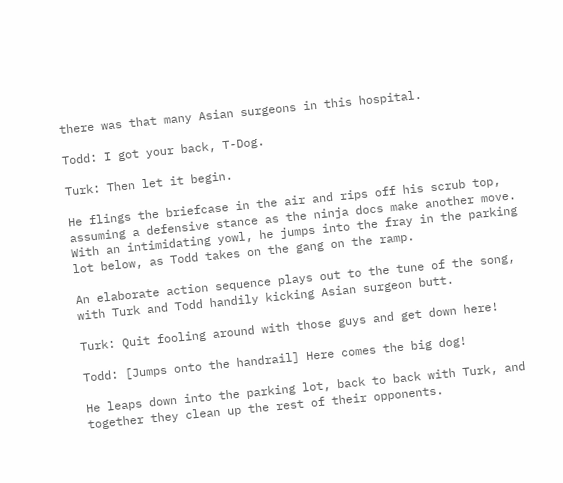there was that many Asian surgeons in this hospital.

Todd: I got your back, T-Dog.

Turk: Then let it begin.

He flings the briefcase in the air and rips off his scrub top, assuming a defensive stance as the ninja docs make another move.
With an intimidating yowl, he jumps into the fray in the parking lot below, as Todd takes on the gang on the ramp.

An elaborate action sequence plays out to the tune of the song, with Turk and Todd handily kicking Asian surgeon butt.

Turk: Quit fooling around with those guys and get down here!

Todd: [Jumps onto the handrail] Here comes the big dog!

He leaps down into the parking lot, back to back with Turk, and together they clean up the rest of their opponents.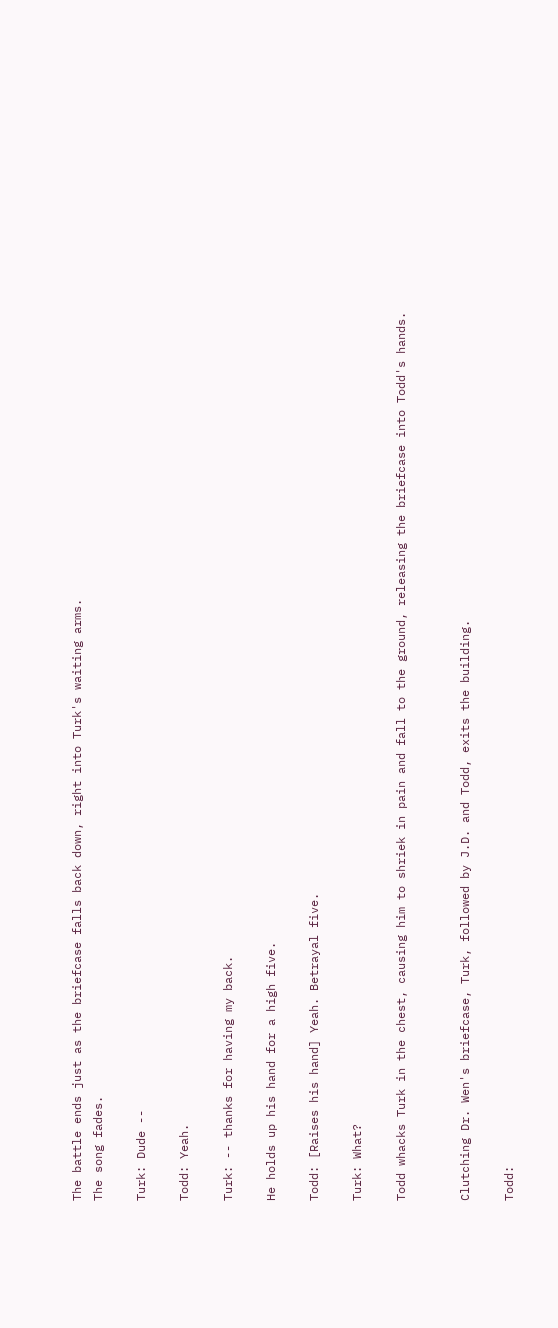The battle ends just as the briefcase falls back down, right into Turk's waiting arms.
The song fades.

Turk: Dude --

Todd: Yeah.

Turk: -- thanks for having my back.

He holds up his hand for a high five.

Todd: [Raises his hand] Yeah. Betrayal five.

Turk: What?

Todd whacks Turk in the chest, causing him to shriek in pain and fall to the ground, releasing the briefcase into Todd's hands.


Clutching Dr. Wen's briefcase, Turk, followed by J.D. and Todd, exits the building.

Todd: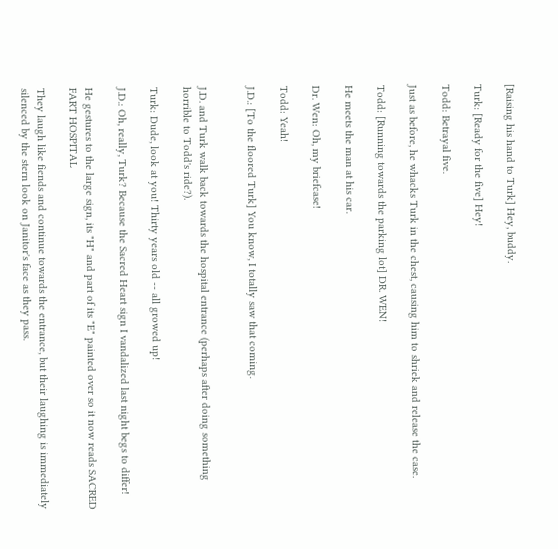[Raising his hand to Turk] Hey, buddy.

Turk: [Ready for the five] Hey!

Todd: Betrayal five.

Just as before, he whacks Turk in the chest, causing him to shriek and release the case.

Todd: [Running towards the parking lot] DR. WEN!

He meets the man at his car.

Dr. Wen: Oh, my briefcase!

Todd: Yeah!

J.D.: [To the floored Turk] You know, I totally saw that coming.


J.D. and Turk walk back towards the hospital entrance (perhaps after doing something horrible to Todd's ride?).

Turk: Dude, look at you! Thirty years old -- all growed up!

J.D.: Oh, really, Turk? Because the Sacred Heart sign I vandalized last night begs to differ!

He gestures to the large sign, its "H" and part of its "E" painted over so it now reads SACRED FART HOSPITAL

They laugh like fiends and continue towards the entrance, but their laughing is immediately silenced by the stern look on Janitor's face as they pass.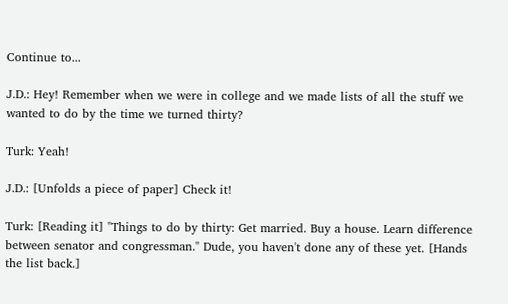Continue to...

J.D.: Hey! Remember when we were in college and we made lists of all the stuff we wanted to do by the time we turned thirty?

Turk: Yeah!

J.D.: [Unfolds a piece of paper] Check it!

Turk: [Reading it] "Things to do by thirty: Get married. Buy a house. Learn difference between senator and congressman." Dude, you haven't done any of these yet. [Hands the list back.]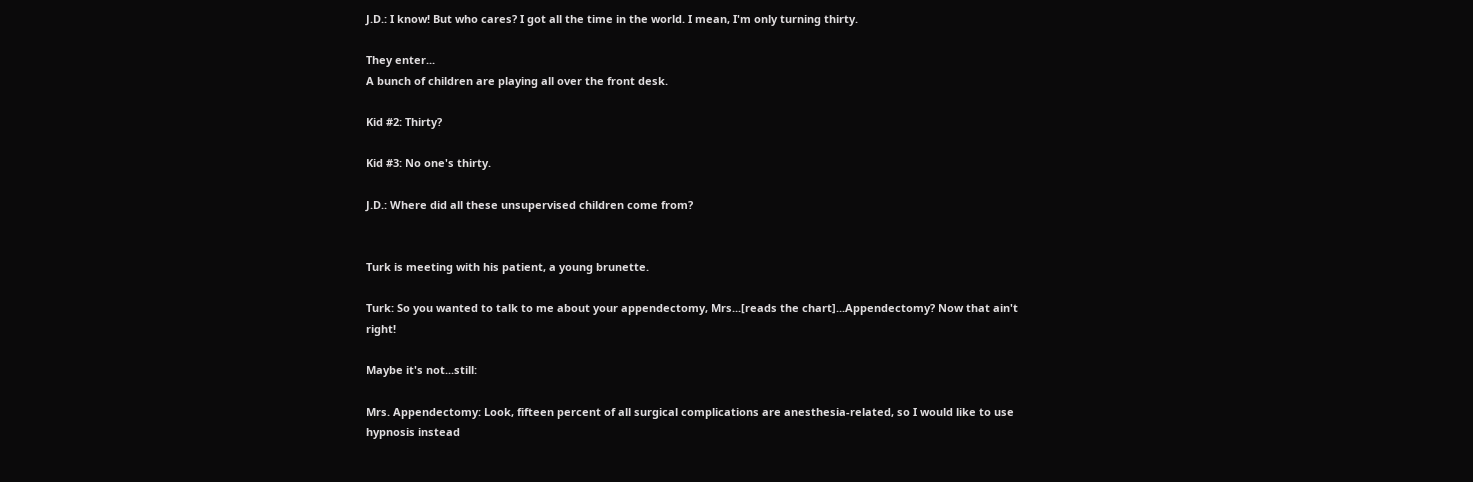J.D.: I know! But who cares? I got all the time in the world. I mean, I'm only turning thirty.

They enter...
A bunch of children are playing all over the front desk.

Kid #2: Thirty?

Kid #3: No one's thirty.

J.D.: Where did all these unsupervised children come from?


Turk is meeting with his patient, a young brunette.

Turk: So you wanted to talk to me about your appendectomy, Mrs...[reads the chart]...Appendectomy? Now that ain't right!

Maybe it's not...still:

Mrs. Appendectomy: Look, fifteen percent of all surgical complications are anesthesia-related, so I would like to use hypnosis instead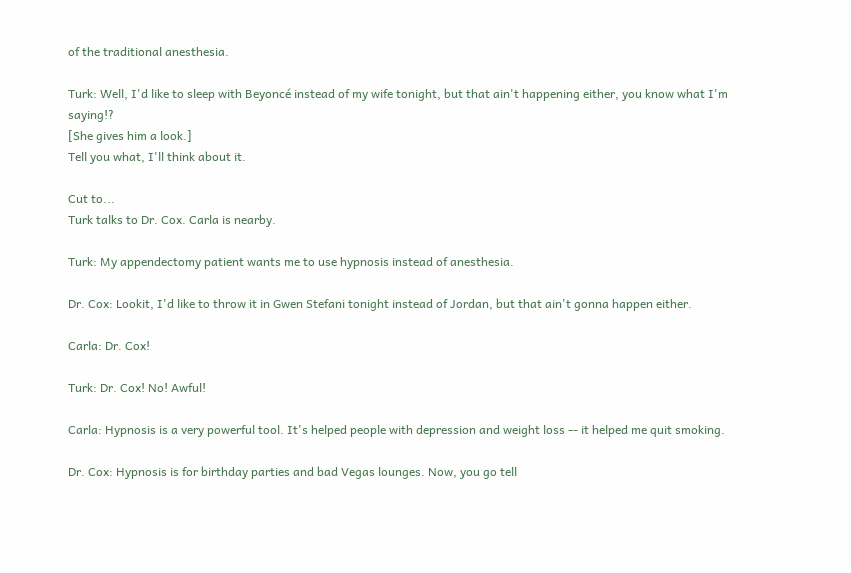of the traditional anesthesia.

Turk: Well, I'd like to sleep with Beyoncé instead of my wife tonight, but that ain't happening either, you know what I'm saying!?
[She gives him a look.]
Tell you what, I'll think about it.

Cut to...
Turk talks to Dr. Cox. Carla is nearby.

Turk: My appendectomy patient wants me to use hypnosis instead of anesthesia.

Dr. Cox: Lookit, I'd like to throw it in Gwen Stefani tonight instead of Jordan, but that ain't gonna happen either.

Carla: Dr. Cox!

Turk: Dr. Cox! No! Awful!

Carla: Hypnosis is a very powerful tool. It's helped people with depression and weight loss -- it helped me quit smoking.

Dr. Cox: Hypnosis is for birthday parties and bad Vegas lounges. Now, you go tell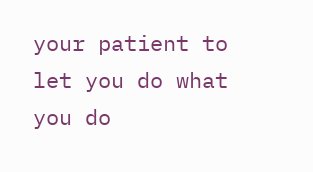your patient to let you do what you do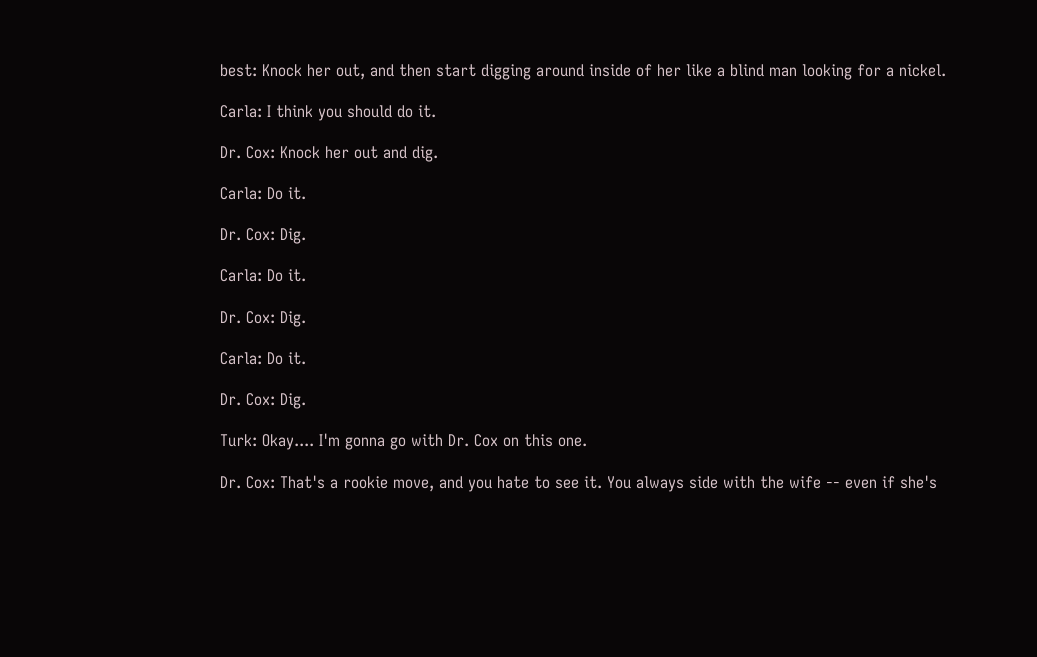best: Knock her out, and then start digging around inside of her like a blind man looking for a nickel.

Carla: I think you should do it.

Dr. Cox: Knock her out and dig.

Carla: Do it.

Dr. Cox: Dig.

Carla: Do it.

Dr. Cox: Dig.

Carla: Do it.

Dr. Cox: Dig.

Turk: Okay.... I'm gonna go with Dr. Cox on this one.

Dr. Cox: That's a rookie move, and you hate to see it. You always side with the wife -- even if she's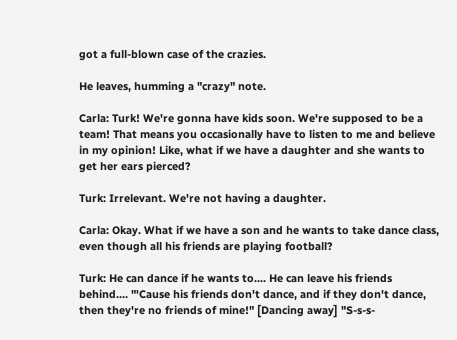got a full-blown case of the crazies.

He leaves, humming a "crazy" note.

Carla: Turk! We're gonna have kids soon. We're supposed to be a team! That means you occasionally have to listen to me and believe in my opinion! Like, what if we have a daughter and she wants to get her ears pierced?

Turk: Irrelevant. We're not having a daughter.

Carla: Okay. What if we have a son and he wants to take dance class, even though all his friends are playing football?

Turk: He can dance if he wants to.... He can leave his friends behind.... "'Cause his friends don't dance, and if they don't dance, then they're no friends of mine!" [Dancing away] "S-s-s-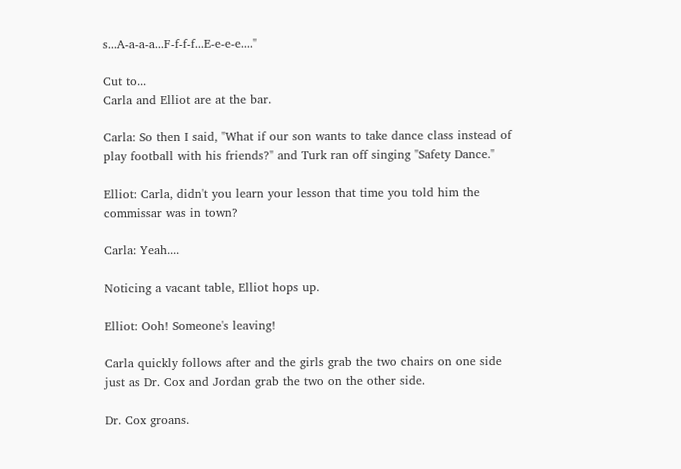s...A-a-a-a...F-f-f-f...E-e-e-e...."

Cut to...
Carla and Elliot are at the bar.

Carla: So then I said, "What if our son wants to take dance class instead of play football with his friends?" and Turk ran off singing "Safety Dance."

Elliot: Carla, didn't you learn your lesson that time you told him the commissar was in town?

Carla: Yeah....

Noticing a vacant table, Elliot hops up.

Elliot: Ooh! Someone's leaving!

Carla quickly follows after and the girls grab the two chairs on one side just as Dr. Cox and Jordan grab the two on the other side.

Dr. Cox groans.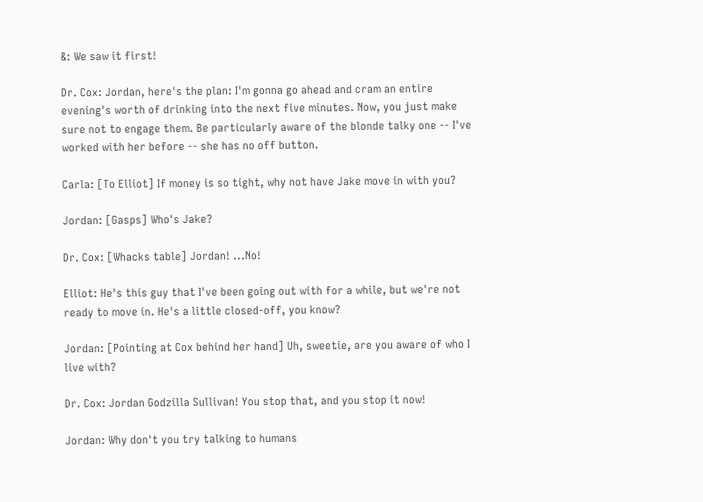&: We saw it first!

Dr. Cox: Jordan, here's the plan: I'm gonna go ahead and cram an entire evening's worth of drinking into the next five minutes. Now, you just make sure not to engage them. Be particularly aware of the blonde talky one -- I've worked with her before -- she has no off button.

Carla: [To Elliot] If money is so tight, why not have Jake move in with you?

Jordan: [Gasps] Who's Jake?

Dr. Cox: [Whacks table] Jordan! ...No!

Elliot: He's this guy that I've been going out with for a while, but we're not ready to move in. He's a little closed-off, you know?

Jordan: [Pointing at Cox behind her hand] Uh, sweetie, are you aware of who I live with?

Dr. Cox: Jordan Godzilla Sullivan! You stop that, and you stop it now!

Jordan: Why don't you try talking to humans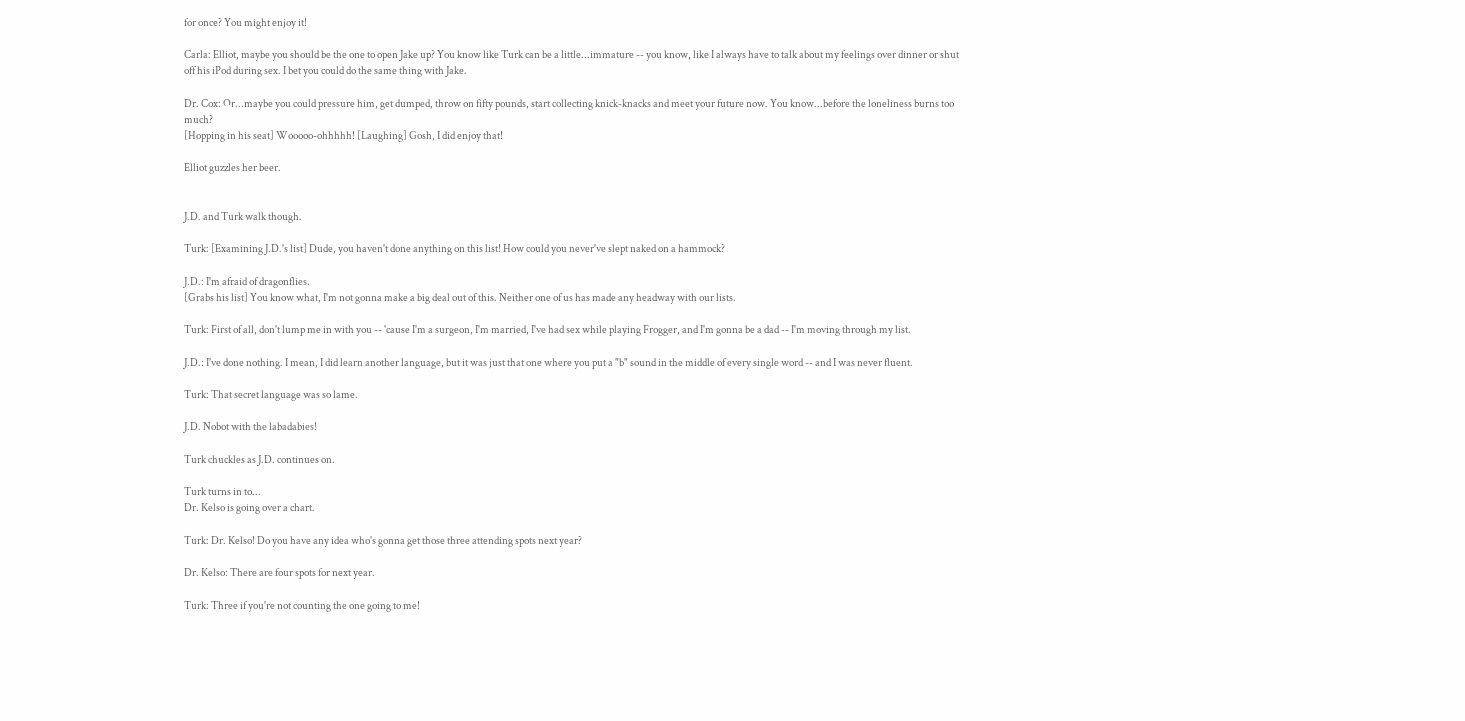for once? You might enjoy it!

Carla: Elliot, maybe you should be the one to open Jake up? You know like Turk can be a little...immature -- you know, like I always have to talk about my feelings over dinner or shut off his iPod during sex. I bet you could do the same thing with Jake.

Dr. Cox: Or...maybe you could pressure him, get dumped, throw on fifty pounds, start collecting knick-knacks and meet your future now. You know...before the loneliness burns too much?
[Hopping in his seat] Wooooo-ohhhhh! [Laughing] Gosh, I did enjoy that!

Elliot guzzles her beer.


J.D. and Turk walk though.

Turk: [Examining J.D.'s list] Dude, you haven't done anything on this list! How could you never've slept naked on a hammock?

J.D.: I'm afraid of dragonflies.
[Grabs his list] You know what, I'm not gonna make a big deal out of this. Neither one of us has made any headway with our lists.

Turk: First of all, don't lump me in with you -- 'cause I'm a surgeon, I'm married, I've had sex while playing Frogger, and I'm gonna be a dad -- I'm moving through my list.

J.D.: I've done nothing. I mean, I did learn another language, but it was just that one where you put a "b" sound in the middle of every single word -- and I was never fluent.

Turk: That secret language was so lame.

J.D. Nobot with the labadabies!

Turk chuckles as J.D. continues on.

Turk turns in to...
Dr. Kelso is going over a chart.

Turk: Dr. Kelso! Do you have any idea who's gonna get those three attending spots next year?

Dr. Kelso: There are four spots for next year.

Turk: Three if you're not counting the one going to me!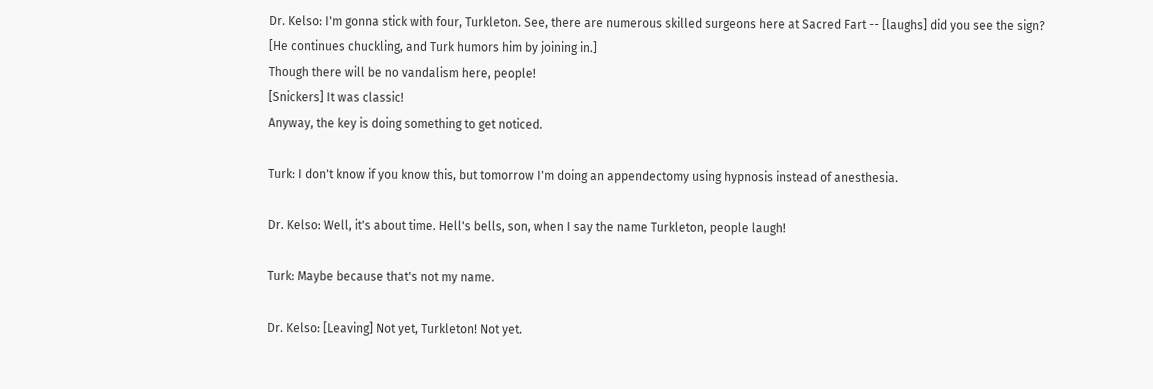Dr. Kelso: I'm gonna stick with four, Turkleton. See, there are numerous skilled surgeons here at Sacred Fart -- [laughs] did you see the sign?
[He continues chuckling, and Turk humors him by joining in.]
Though there will be no vandalism here, people!
[Snickers] It was classic!
Anyway, the key is doing something to get noticed.

Turk: I don't know if you know this, but tomorrow I'm doing an appendectomy using hypnosis instead of anesthesia.

Dr. Kelso: Well, it's about time. Hell's bells, son, when I say the name Turkleton, people laugh!

Turk: Maybe because that's not my name.

Dr. Kelso: [Leaving] Not yet, Turkleton! Not yet.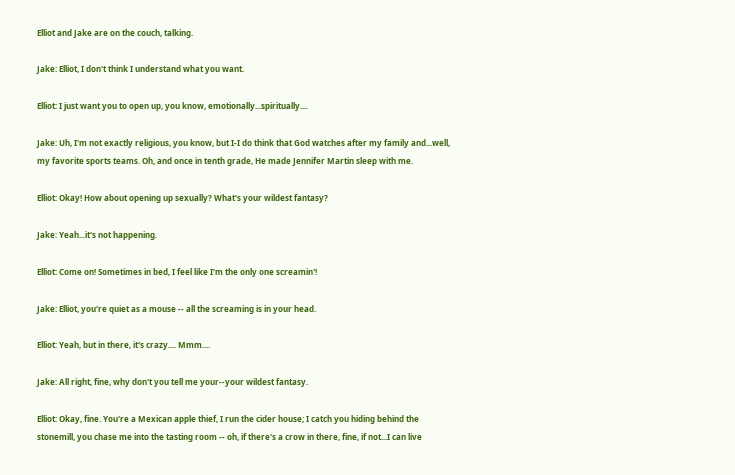Elliot and Jake are on the couch, talking.

Jake: Elliot, I don't think I understand what you want.

Elliot: I just want you to open up, you know, emotionally...spiritually....

Jake: Uh, I'm not exactly religious, you know, but I-I do think that God watches after my family and...well, my favorite sports teams. Oh, and once in tenth grade, He made Jennifer Martin sleep with me.

Elliot: Okay! How about opening up sexually? What's your wildest fantasy?

Jake: Yeah...it's not happening.

Elliot: Come on! Sometimes in bed, I feel like I'm the only one screamin'!

Jake: Elliot, you're quiet as a mouse -- all the screaming is in your head.

Elliot: Yeah, but in there, it's crazy.... Mmm....

Jake: All right, fine, why don't you tell me your--your wildest fantasy.

Elliot: Okay, fine. You're a Mexican apple thief, I run the cider house; I catch you hiding behind the stonemill, you chase me into the tasting room -- oh, if there's a crow in there, fine, if not...I can live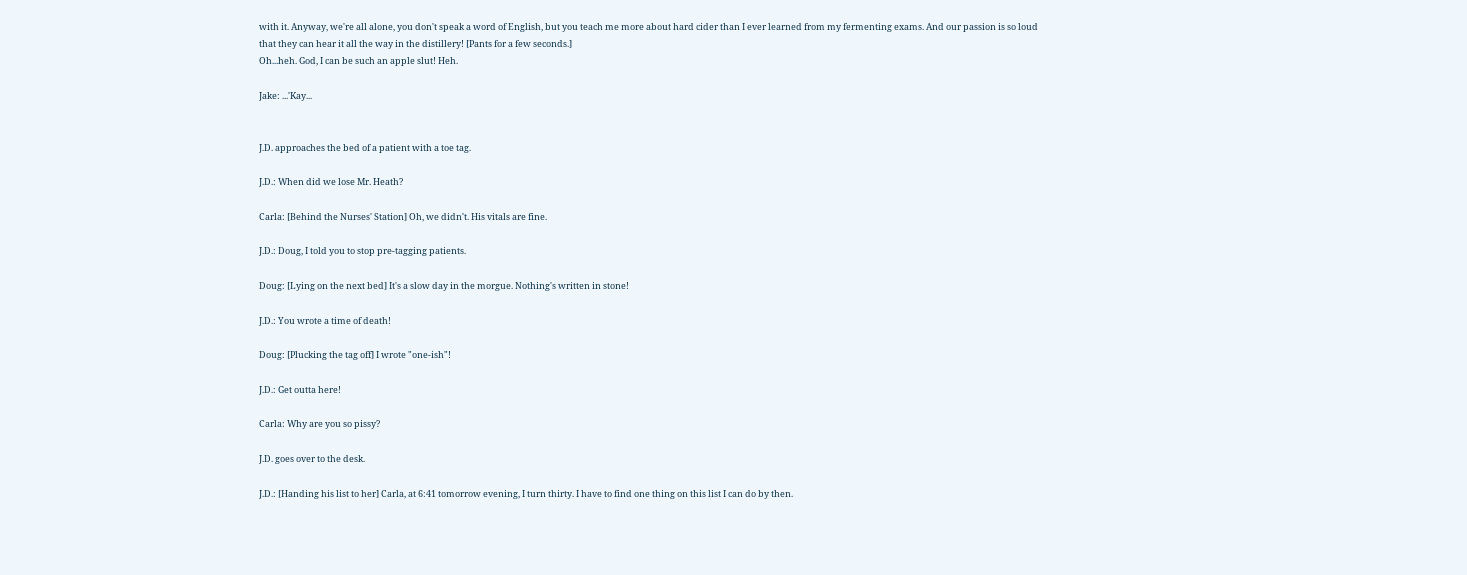with it. Anyway, we're all alone, you don't speak a word of English, but you teach me more about hard cider than I ever learned from my fermenting exams. And our passion is so loud that they can hear it all the way in the distillery! [Pants for a few seconds.]
Oh...heh. God, I can be such an apple slut! Heh.

Jake: ...'Kay...


J.D. approaches the bed of a patient with a toe tag.

J.D.: When did we lose Mr. Heath?

Carla: [Behind the Nurses' Station] Oh, we didn't. His vitals are fine.

J.D.: Doug, I told you to stop pre-tagging patients.

Doug: [Lying on the next bed] It's a slow day in the morgue. Nothing's written in stone!

J.D.: You wrote a time of death!

Doug: [Plucking the tag off] I wrote "one-ish"!

J.D.: Get outta here!

Carla: Why are you so pissy?

J.D. goes over to the desk.

J.D.: [Handing his list to her] Carla, at 6:41 tomorrow evening, I turn thirty. I have to find one thing on this list I can do by then.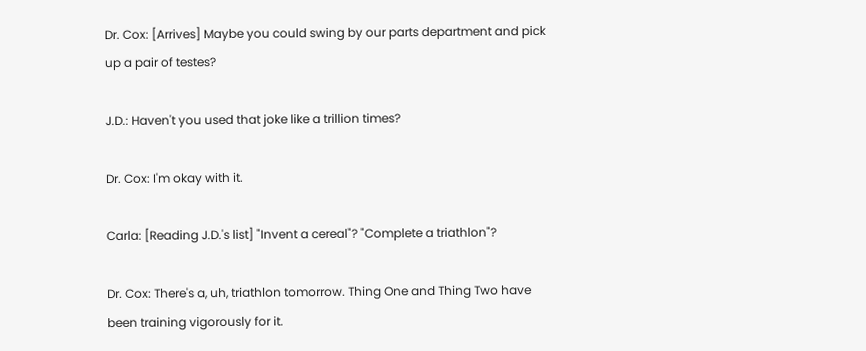Dr. Cox: [Arrives] Maybe you could swing by our parts department and pick up a pair of testes?

J.D.: Haven't you used that joke like a trillion times?

Dr. Cox: I'm okay with it.

Carla: [Reading J.D.'s list] "Invent a cereal"? "Complete a triathlon"?

Dr. Cox: There's a, uh, triathlon tomorrow. Thing One and Thing Two have been training vigorously for it.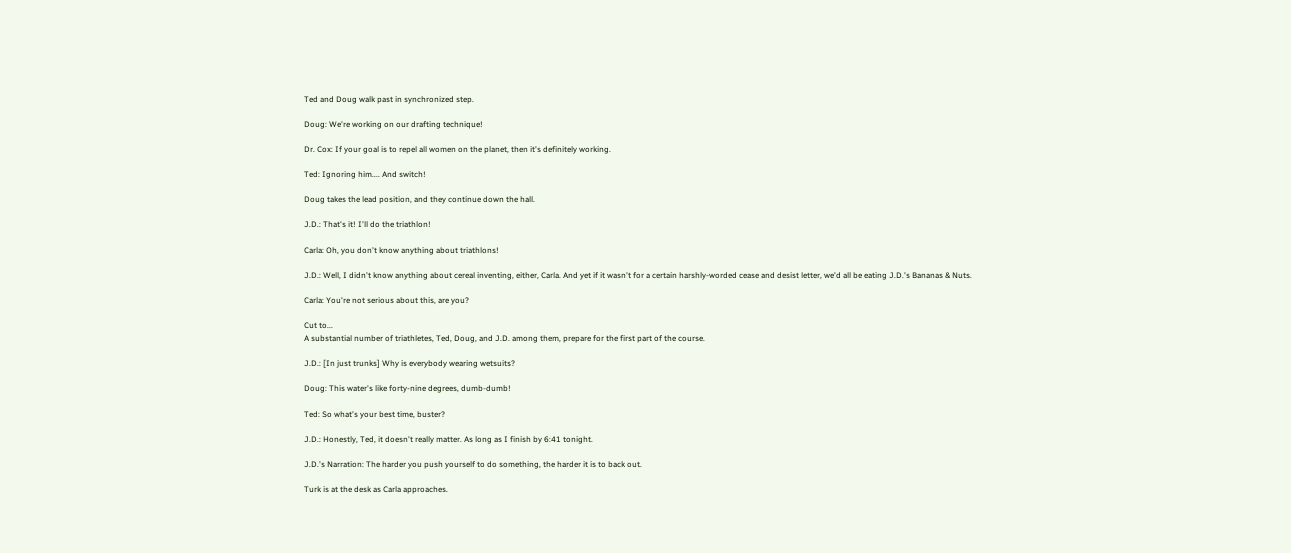Ted and Doug walk past in synchronized step.

Doug: We're working on our drafting technique!

Dr. Cox: If your goal is to repel all women on the planet, then it's definitely working.

Ted: Ignoring him.... And switch!

Doug takes the lead position, and they continue down the hall.

J.D.: That's it! I'll do the triathlon!

Carla: Oh, you don't know anything about triathlons!

J.D.: Well, I didn't know anything about cereal inventing, either, Carla. And yet if it wasn't for a certain harshly-worded cease and desist letter, we'd all be eating J.D.'s Bananas & Nuts.

Carla: You're not serious about this, are you?

Cut to...
A substantial number of triathletes, Ted, Doug, and J.D. among them, prepare for the first part of the course.

J.D.: [In just trunks] Why is everybody wearing wetsuits?

Doug: This water's like forty-nine degrees, dumb-dumb!

Ted: So what's your best time, buster?

J.D.: Honestly, Ted, it doesn't really matter. As long as I finish by 6:41 tonight.

J.D.'s Narration: The harder you push yourself to do something, the harder it is to back out.

Turk is at the desk as Carla approaches.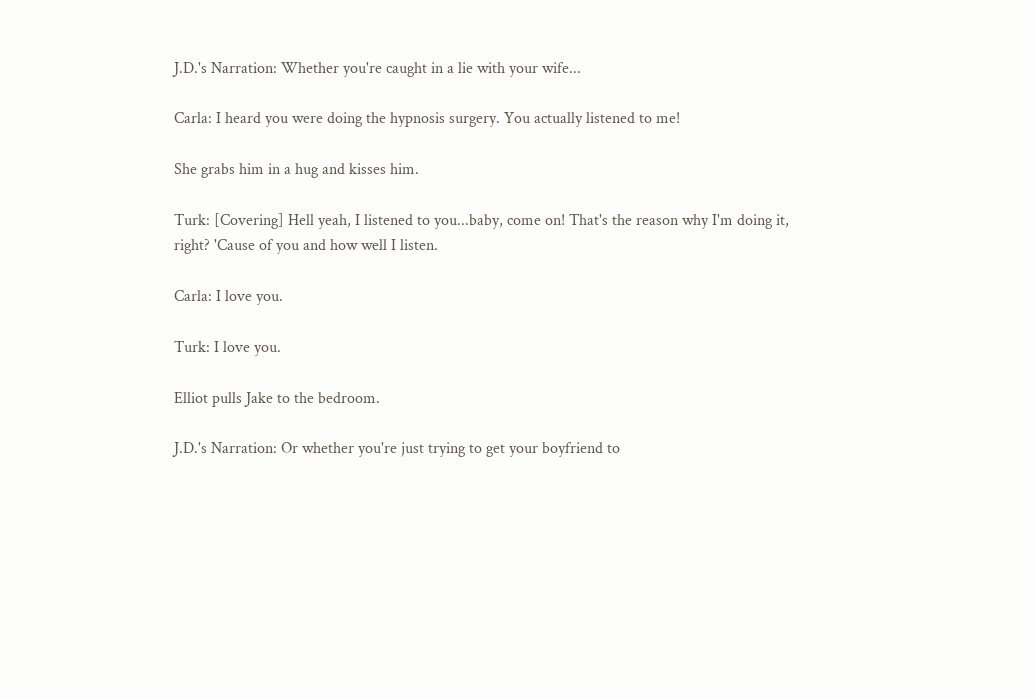J.D.'s Narration: Whether you're caught in a lie with your wife...

Carla: I heard you were doing the hypnosis surgery. You actually listened to me!

She grabs him in a hug and kisses him.

Turk: [Covering] Hell yeah, I listened to you...baby, come on! That's the reason why I'm doing it, right? 'Cause of you and how well I listen.

Carla: I love you.

Turk: I love you.

Elliot pulls Jake to the bedroom.

J.D.'s Narration: Or whether you're just trying to get your boyfriend to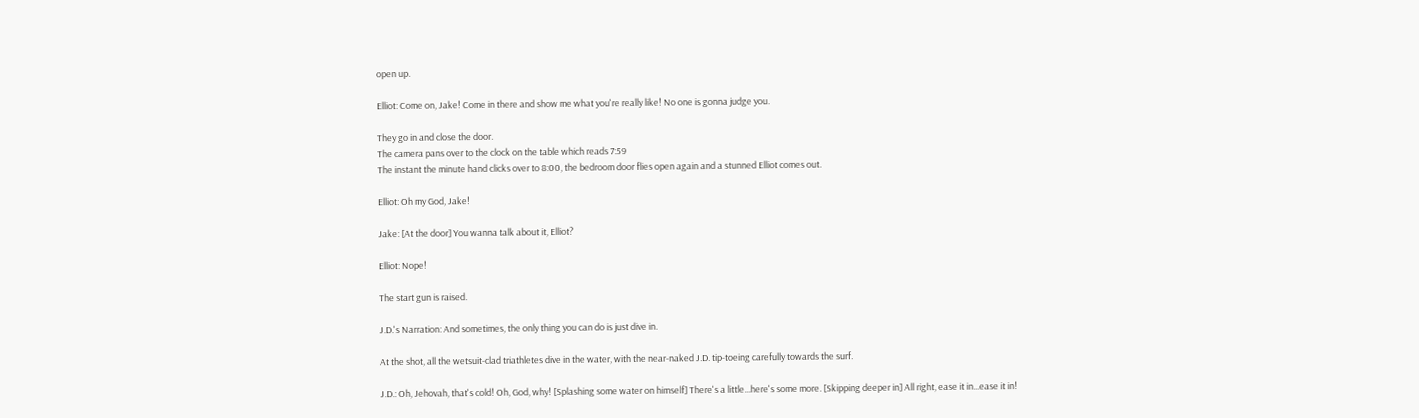open up.

Elliot: Come on, Jake! Come in there and show me what you're really like! No one is gonna judge you.

They go in and close the door.
The camera pans over to the clock on the table which reads 7:59
The instant the minute hand clicks over to 8:00, the bedroom door flies open again and a stunned Elliot comes out.

Elliot: Oh my God, Jake!

Jake: [At the door] You wanna talk about it, Elliot?

Elliot: Nope!

The start gun is raised.

J.D.'s Narration: And sometimes, the only thing you can do is just dive in.

At the shot, all the wetsuit-clad triathletes dive in the water, with the near-naked J.D. tip-toeing carefully towards the surf.

J.D.: Oh, Jehovah, that's cold! Oh, God, why! [Splashing some water on himself] There's a little...here's some more. [Skipping deeper in] All right, ease it in...ease it in!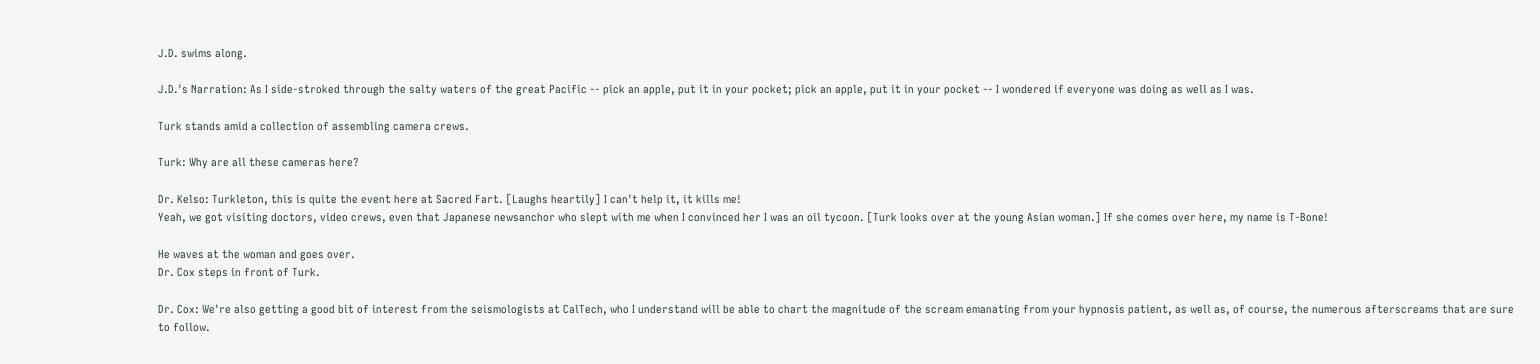J.D. swims along.

J.D.'s Narration: As I side-stroked through the salty waters of the great Pacific -- pick an apple, put it in your pocket; pick an apple, put it in your pocket -- I wondered if everyone was doing as well as I was.

Turk stands amid a collection of assembling camera crews.

Turk: Why are all these cameras here?

Dr. Kelso: Turkleton, this is quite the event here at Sacred Fart. [Laughs heartily] I can't help it, it kills me!
Yeah, we got visiting doctors, video crews, even that Japanese newsanchor who slept with me when I convinced her I was an oil tycoon. [Turk looks over at the young Asian woman.] If she comes over here, my name is T-Bone!

He waves at the woman and goes over.
Dr. Cox steps in front of Turk.

Dr. Cox: We're also getting a good bit of interest from the seismologists at CalTech, who I understand will be able to chart the magnitude of the scream emanating from your hypnosis patient, as well as, of course, the numerous afterscreams that are sure to follow.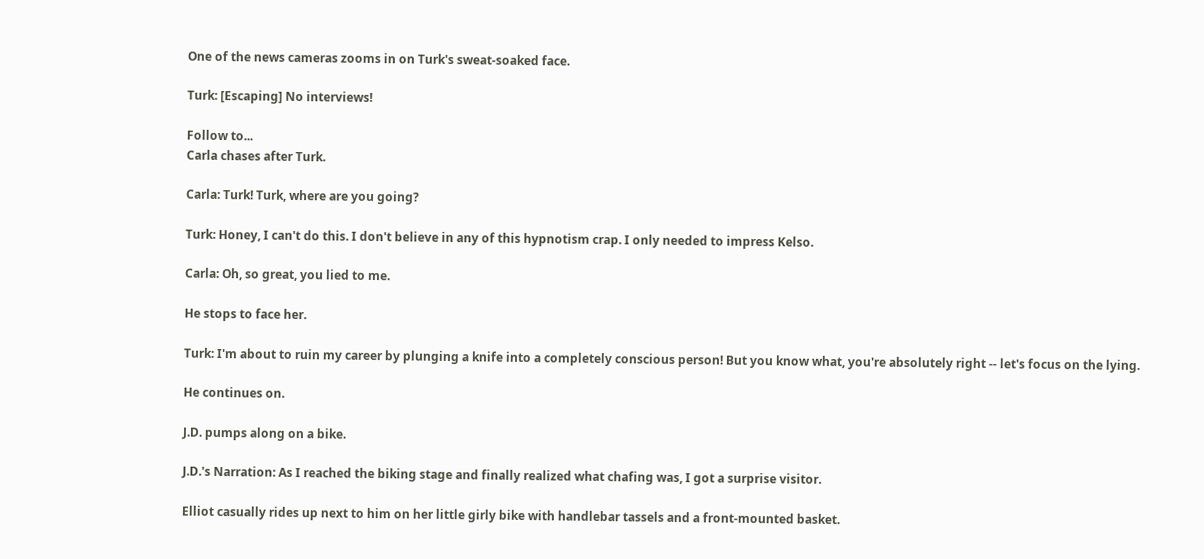One of the news cameras zooms in on Turk's sweat-soaked face.

Turk: [Escaping] No interviews!

Follow to...
Carla chases after Turk.

Carla: Turk! Turk, where are you going?

Turk: Honey, I can't do this. I don't believe in any of this hypnotism crap. I only needed to impress Kelso.

Carla: Oh, so great, you lied to me.

He stops to face her.

Turk: I'm about to ruin my career by plunging a knife into a completely conscious person! But you know what, you're absolutely right -- let's focus on the lying.

He continues on.

J.D. pumps along on a bike.

J.D.'s Narration: As I reached the biking stage and finally realized what chafing was, I got a surprise visitor.

Elliot casually rides up next to him on her little girly bike with handlebar tassels and a front-mounted basket.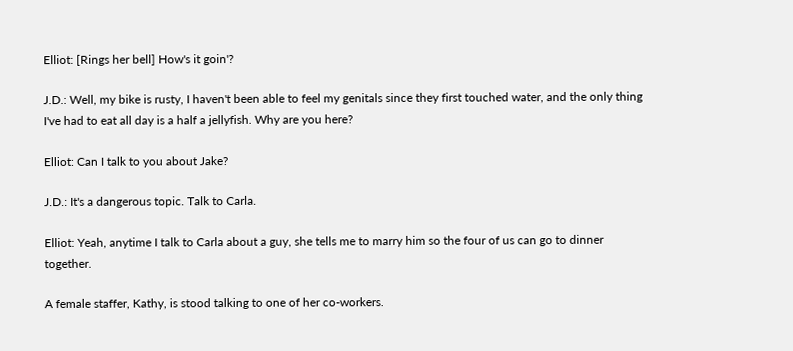Elliot: [Rings her bell] How's it goin'?

J.D.: Well, my bike is rusty, I haven't been able to feel my genitals since they first touched water, and the only thing I've had to eat all day is a half a jellyfish. Why are you here?

Elliot: Can I talk to you about Jake?

J.D.: It's a dangerous topic. Talk to Carla.

Elliot: Yeah, anytime I talk to Carla about a guy, she tells me to marry him so the four of us can go to dinner together.

A female staffer, Kathy, is stood talking to one of her co-workers.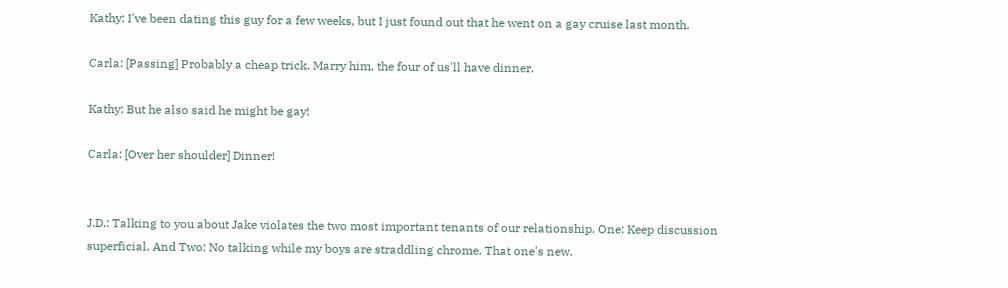Kathy: I've been dating this guy for a few weeks, but I just found out that he went on a gay cruise last month.

Carla: [Passing] Probably a cheap trick. Marry him, the four of us'll have dinner.

Kathy: But he also said he might be gay!

Carla: [Over her shoulder] Dinner!


J.D.: Talking to you about Jake violates the two most important tenants of our relationship. One: Keep discussion superficial. And Two: No talking while my boys are straddling chrome. That one's new.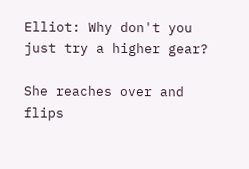Elliot: Why don't you just try a higher gear?

She reaches over and flips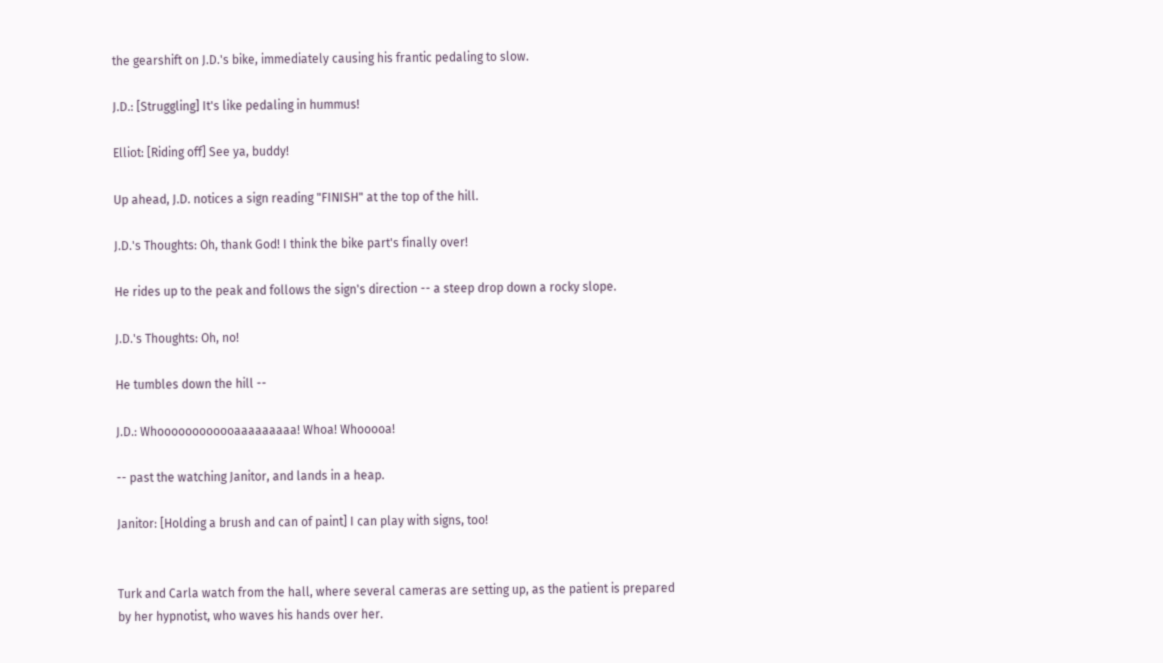the gearshift on J.D.'s bike, immediately causing his frantic pedaling to slow.

J.D.: [Struggling] It's like pedaling in hummus!

Elliot: [Riding off] See ya, buddy!

Up ahead, J.D. notices a sign reading "FINISH" at the top of the hill.

J.D.'s Thoughts: Oh, thank God! I think the bike part's finally over!

He rides up to the peak and follows the sign's direction -- a steep drop down a rocky slope.

J.D.'s Thoughts: Oh, no!

He tumbles down the hill --

J.D.: Whoooooooooooaaaaaaaaa! Whoa! Whooooa!

-- past the watching Janitor, and lands in a heap.

Janitor: [Holding a brush and can of paint] I can play with signs, too!


Turk and Carla watch from the hall, where several cameras are setting up, as the patient is prepared by her hypnotist, who waves his hands over her.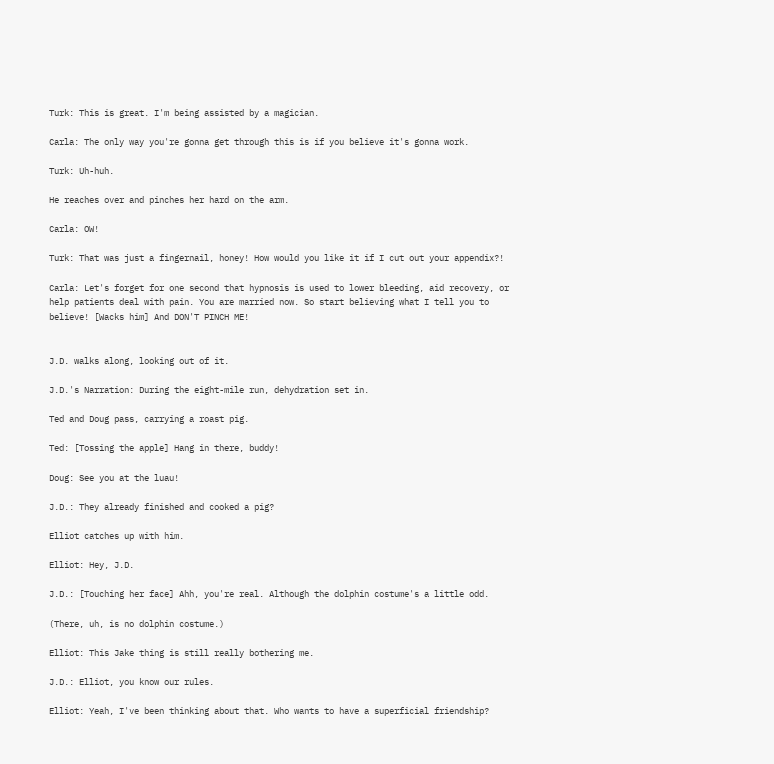Turk: This is great. I'm being assisted by a magician.

Carla: The only way you're gonna get through this is if you believe it's gonna work.

Turk: Uh-huh.

He reaches over and pinches her hard on the arm.

Carla: OW!

Turk: That was just a fingernail, honey! How would you like it if I cut out your appendix?!

Carla: Let's forget for one second that hypnosis is used to lower bleeding, aid recovery, or help patients deal with pain. You are married now. So start believing what I tell you to believe! [Wacks him] And DON'T PINCH ME!


J.D. walks along, looking out of it.

J.D.'s Narration: During the eight-mile run, dehydration set in.

Ted and Doug pass, carrying a roast pig.

Ted: [Tossing the apple] Hang in there, buddy!

Doug: See you at the luau!

J.D.: They already finished and cooked a pig?

Elliot catches up with him.

Elliot: Hey, J.D.

J.D.: [Touching her face] Ahh, you're real. Although the dolphin costume's a little odd.

(There, uh, is no dolphin costume.)

Elliot: This Jake thing is still really bothering me.

J.D.: Elliot, you know our rules.

Elliot: Yeah, I've been thinking about that. Who wants to have a superficial friendship?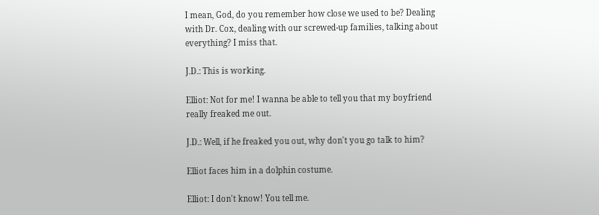I mean, God, do you remember how close we used to be? Dealing with Dr. Cox, dealing with our screwed-up families, talking about everything? I miss that.

J.D.: This is working.

Elliot: Not for me! I wanna be able to tell you that my boyfriend really freaked me out.

J.D.: Well, if he freaked you out, why don't you go talk to him?

Elliot faces him in a dolphin costume.

Elliot: I don't know! You tell me.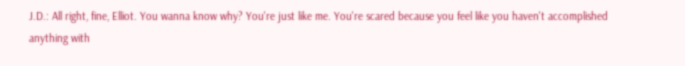J.D.: All right, fine, Elliot. You wanna know why? You're just like me. You're scared because you feel like you haven't accomplished anything with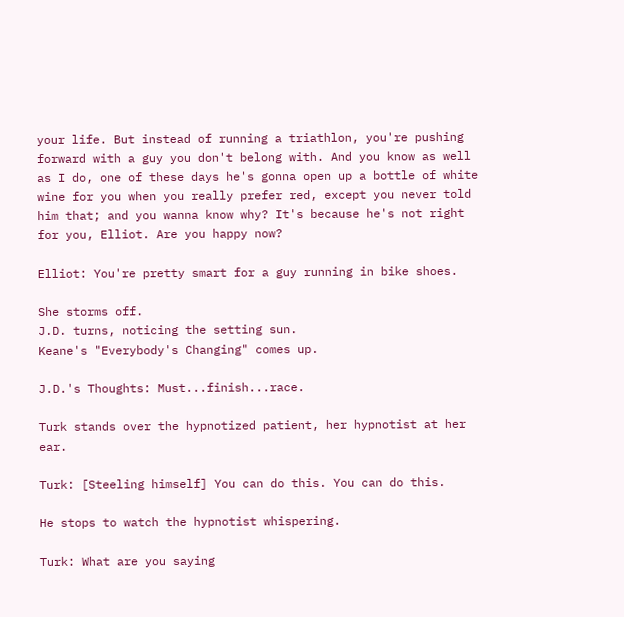your life. But instead of running a triathlon, you're pushing forward with a guy you don't belong with. And you know as well as I do, one of these days he's gonna open up a bottle of white wine for you when you really prefer red, except you never told him that; and you wanna know why? It's because he's not right for you, Elliot. Are you happy now?

Elliot: You're pretty smart for a guy running in bike shoes.

She storms off.
J.D. turns, noticing the setting sun.
Keane's "Everybody's Changing" comes up.

J.D.'s Thoughts: Must...finish...race.

Turk stands over the hypnotized patient, her hypnotist at her ear.

Turk: [Steeling himself] You can do this. You can do this.

He stops to watch the hypnotist whispering.

Turk: What are you saying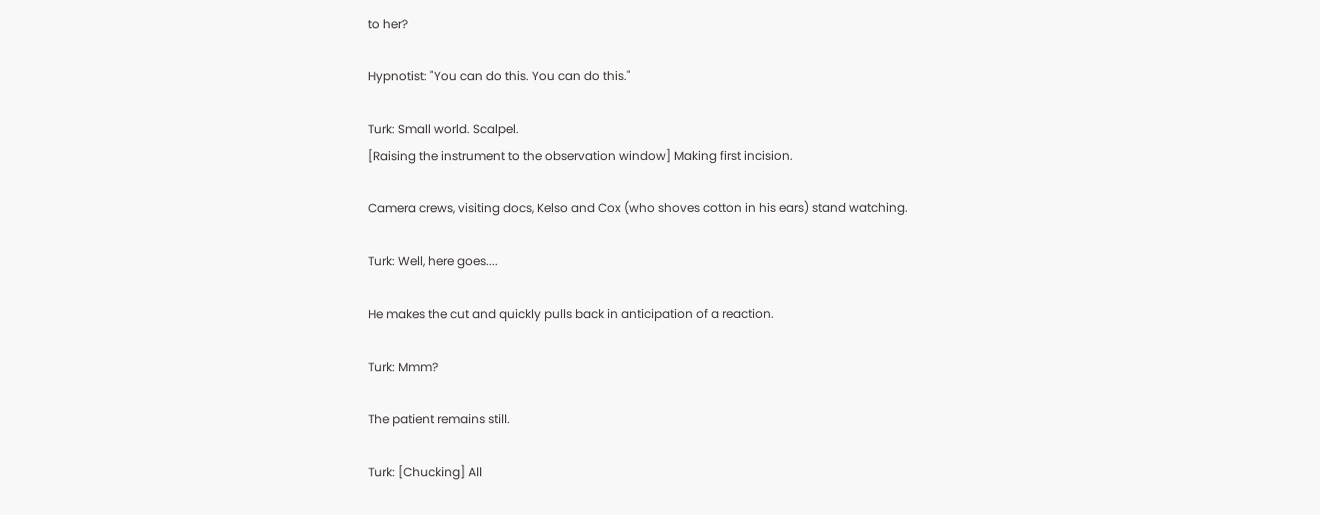to her?

Hypnotist: "You can do this. You can do this."

Turk: Small world. Scalpel.
[Raising the instrument to the observation window] Making first incision.

Camera crews, visiting docs, Kelso and Cox (who shoves cotton in his ears) stand watching.

Turk: Well, here goes....

He makes the cut and quickly pulls back in anticipation of a reaction.

Turk: Mmm?

The patient remains still.

Turk: [Chucking] All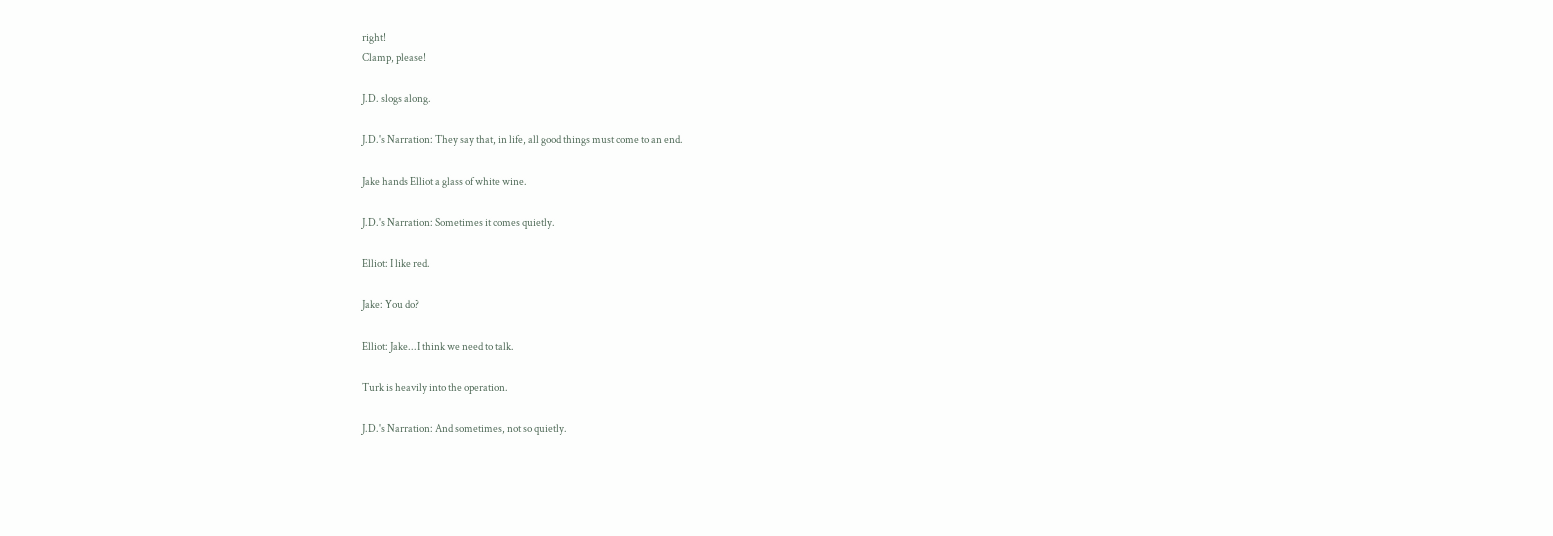right!
Clamp, please!

J.D. slogs along.

J.D.'s Narration: They say that, in life, all good things must come to an end.

Jake hands Elliot a glass of white wine.

J.D.'s Narration: Sometimes it comes quietly.

Elliot: I like red.

Jake: You do?

Elliot: Jake...I think we need to talk.

Turk is heavily into the operation.

J.D.'s Narration: And sometimes, not so quietly.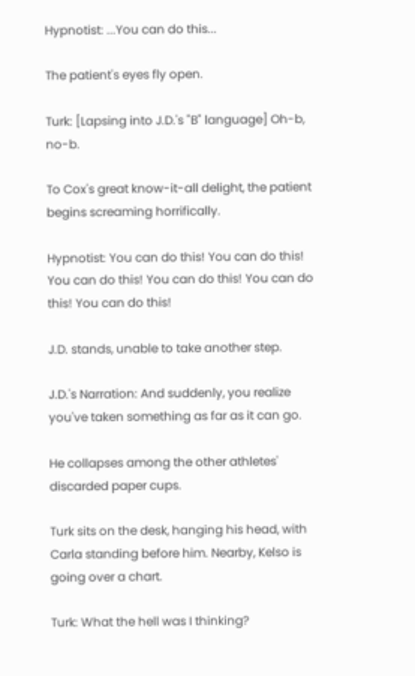Hypnotist: ...You can do this...

The patient's eyes fly open.

Turk: [Lapsing into J.D.'s "B" language] Oh-b, no-b.

To Cox's great know-it-all delight, the patient begins screaming horrifically.

Hypnotist: You can do this! You can do this! You can do this! You can do this! You can do this! You can do this!

J.D. stands, unable to take another step.

J.D.'s Narration: And suddenly, you realize you've taken something as far as it can go.

He collapses among the other athletes' discarded paper cups.

Turk sits on the desk, hanging his head, with Carla standing before him. Nearby, Kelso is going over a chart.

Turk: What the hell was I thinking?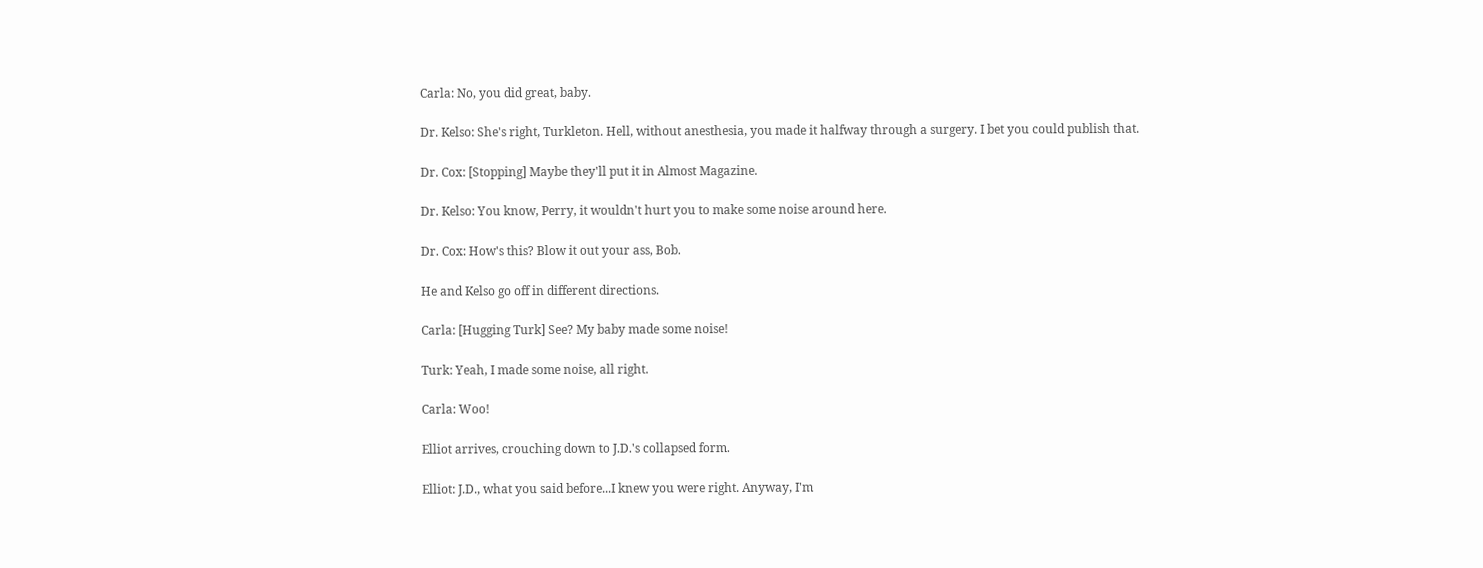Carla: No, you did great, baby.

Dr. Kelso: She's right, Turkleton. Hell, without anesthesia, you made it halfway through a surgery. I bet you could publish that.

Dr. Cox: [Stopping] Maybe they'll put it in Almost Magazine.

Dr. Kelso: You know, Perry, it wouldn't hurt you to make some noise around here.

Dr. Cox: How's this? Blow it out your ass, Bob.

He and Kelso go off in different directions.

Carla: [Hugging Turk] See? My baby made some noise!

Turk: Yeah, I made some noise, all right.

Carla: Woo!

Elliot arrives, crouching down to J.D.'s collapsed form.

Elliot: J.D., what you said before...I knew you were right. Anyway, I'm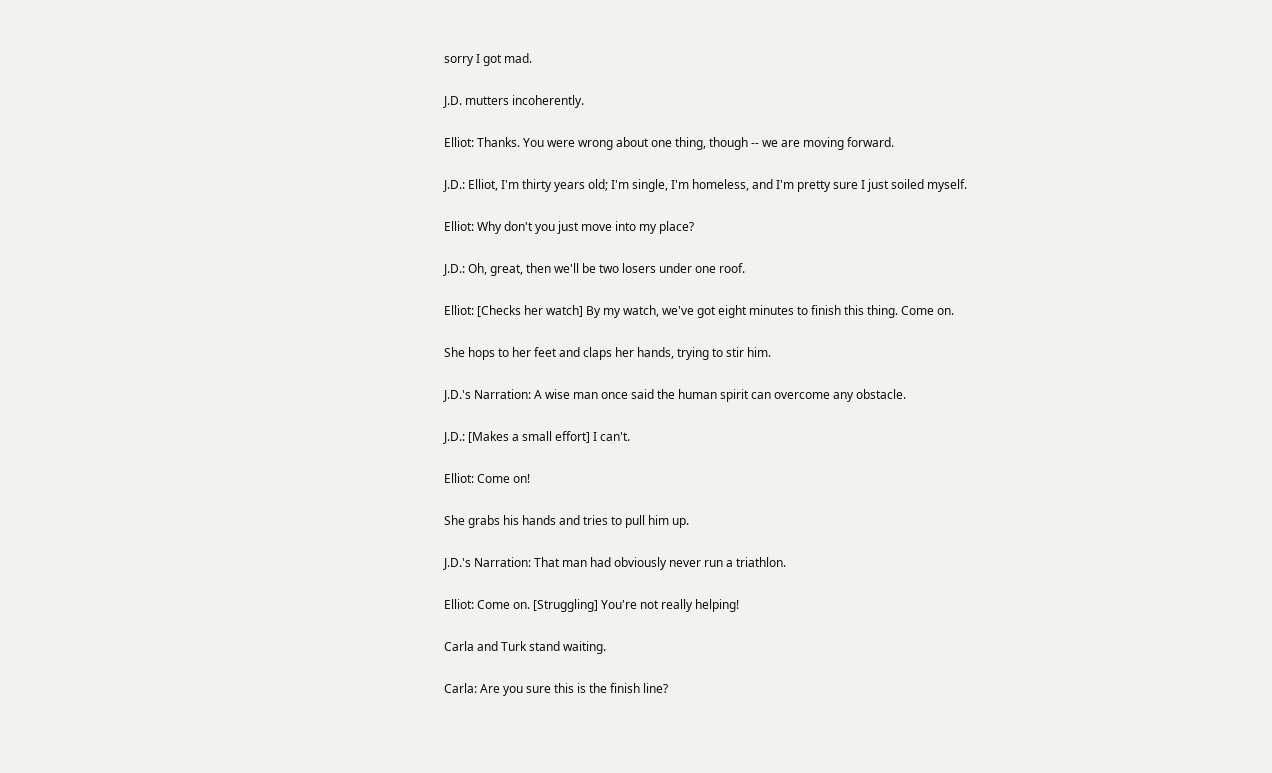sorry I got mad.

J.D. mutters incoherently.

Elliot: Thanks. You were wrong about one thing, though -- we are moving forward.

J.D.: Elliot, I'm thirty years old; I'm single, I'm homeless, and I'm pretty sure I just soiled myself.

Elliot: Why don't you just move into my place?

J.D.: Oh, great, then we'll be two losers under one roof.

Elliot: [Checks her watch] By my watch, we've got eight minutes to finish this thing. Come on.

She hops to her feet and claps her hands, trying to stir him.

J.D.'s Narration: A wise man once said the human spirit can overcome any obstacle.

J.D.: [Makes a small effort] I can't.

Elliot: Come on!

She grabs his hands and tries to pull him up.

J.D.'s Narration: That man had obviously never run a triathlon.

Elliot: Come on. [Struggling] You're not really helping!

Carla and Turk stand waiting.

Carla: Are you sure this is the finish line?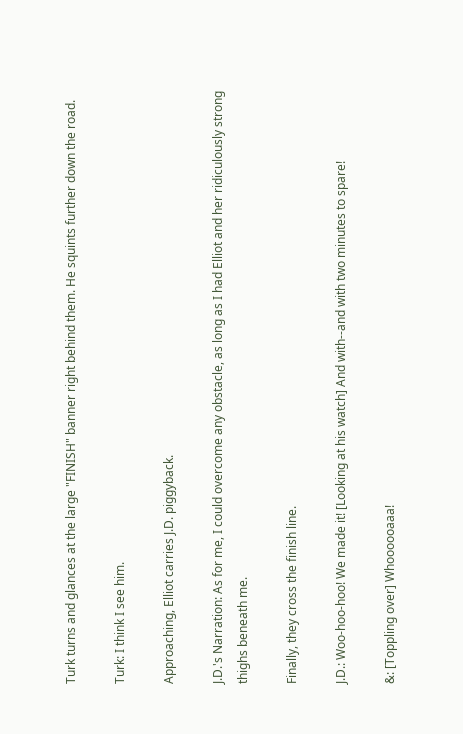Turk turns and glances at the large "FINISH" banner right behind them. He squints further down the road.

Turk: I think I see him.

Approaching, Elliot carries J.D. piggyback.

J.D.'s Narration: As for me, I could overcome any obstacle, as long as I had Elliot and her ridiculously strong thighs beneath me.

Finally, they cross the finish line.

J.D.: Woo-hoo-hoo! We made it! [Looking at his watch] And with--and with two minutes to spare!

&: [Toppling over] Whoooooaaa!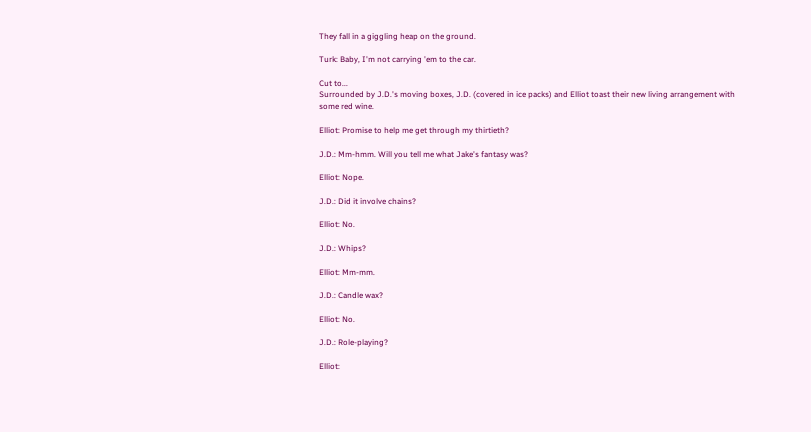They fall in a giggling heap on the ground.

Turk: Baby, I'm not carrying 'em to the car.

Cut to...
Surrounded by J.D.'s moving boxes, J.D. (covered in ice packs) and Elliot toast their new living arrangement with some red wine.

Elliot: Promise to help me get through my thirtieth?

J.D.: Mm-hmm. Will you tell me what Jake's fantasy was?

Elliot: Nope.

J.D.: Did it involve chains?

Elliot: No.

J.D.: Whips?

Elliot: Mm-mm.

J.D.: Candle wax?

Elliot: No.

J.D.: Role-playing?

Elliot: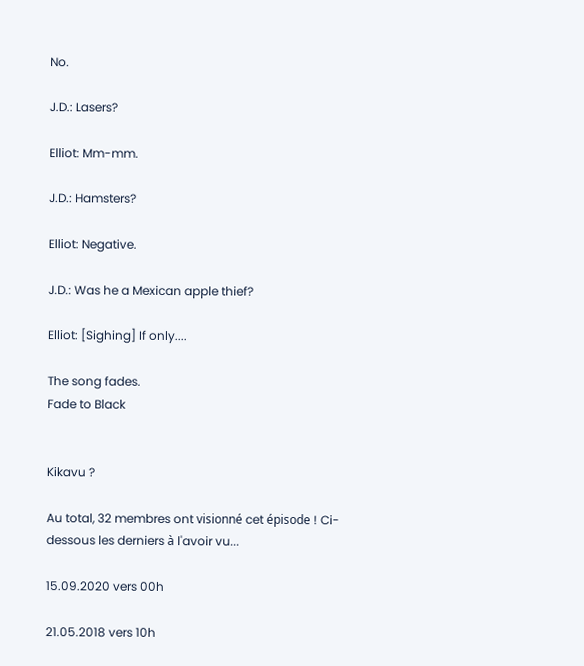No.

J.D.: Lasers?

Elliot: Mm-mm.

J.D.: Hamsters?

Elliot: Negative.

J.D.: Was he a Mexican apple thief?

Elliot: [Sighing] If only....

The song fades.
Fade to Black


Kikavu ?

Au total, 32 membres ont visionné cet épisode ! Ci-dessous les derniers à l'avoir vu...

15.09.2020 vers 00h

21.05.2018 vers 10h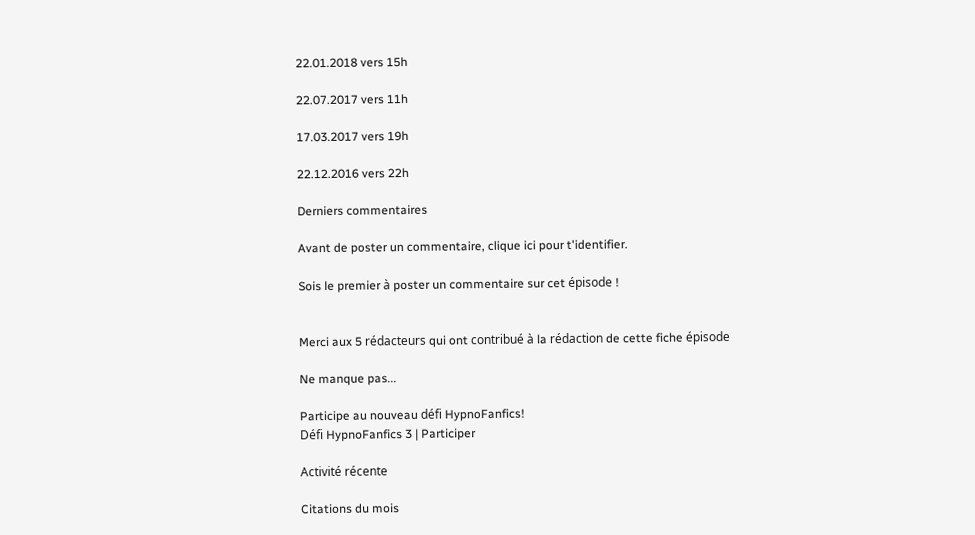22.01.2018 vers 15h

22.07.2017 vers 11h

17.03.2017 vers 19h

22.12.2016 vers 22h

Derniers commentaires

Avant de poster un commentaire, clique ici pour t'identifier.

Sois le premier à poster un commentaire sur cet épisode !


Merci aux 5 rédacteurs qui ont contribué à la rédaction de cette fiche épisode

Ne manque pas...

Participe au nouveau défi HypnoFanfics!
Défi HypnoFanfics 3 | Participer

Activité récente

Citations du mois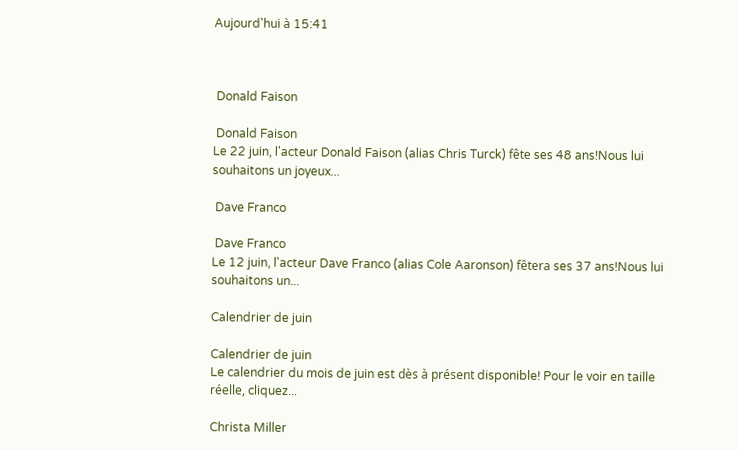Aujourd'hui à 15:41



 Donald Faison

 Donald Faison
Le 22 juin, l'acteur Donald Faison (alias Chris Turck) fête ses 48 ans!Nous lui souhaitons un joyeux...

 Dave Franco

 Dave Franco
Le 12 juin, l'acteur Dave Franco (alias Cole Aaronson) fêtera ses 37 ans!Nous lui souhaitons un...

Calendrier de juin

Calendrier de juin
Le calendrier du mois de juin est dès à présent disponible! Pour le voir en taille réelle, cliquez...

Christa Miller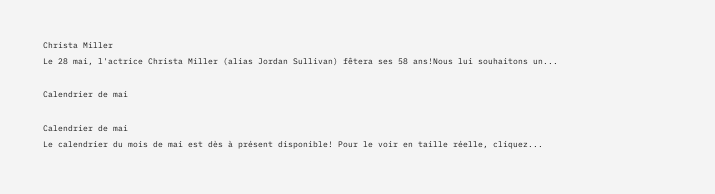Christa Miller
Le 28 mai, l'actrice Christa Miller (alias Jordan Sullivan) fêtera ses 58 ans!Nous lui souhaitons un...

Calendrier de mai

Calendrier de mai
Le calendrier du mois de mai est dès à présent disponible! Pour le voir en taille réelle, cliquez...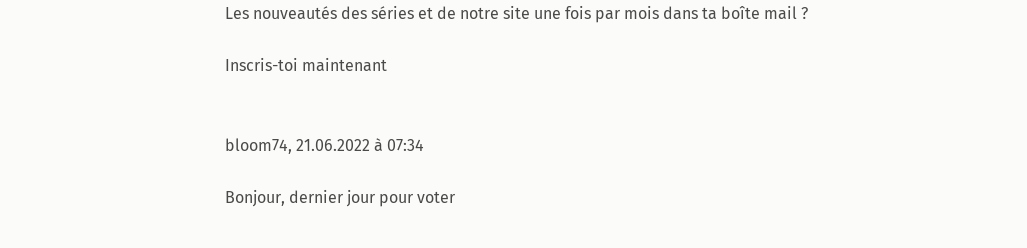Les nouveautés des séries et de notre site une fois par mois dans ta boîte mail ?

Inscris-toi maintenant


bloom74, 21.06.2022 à 07:34

Bonjour, dernier jour pour voter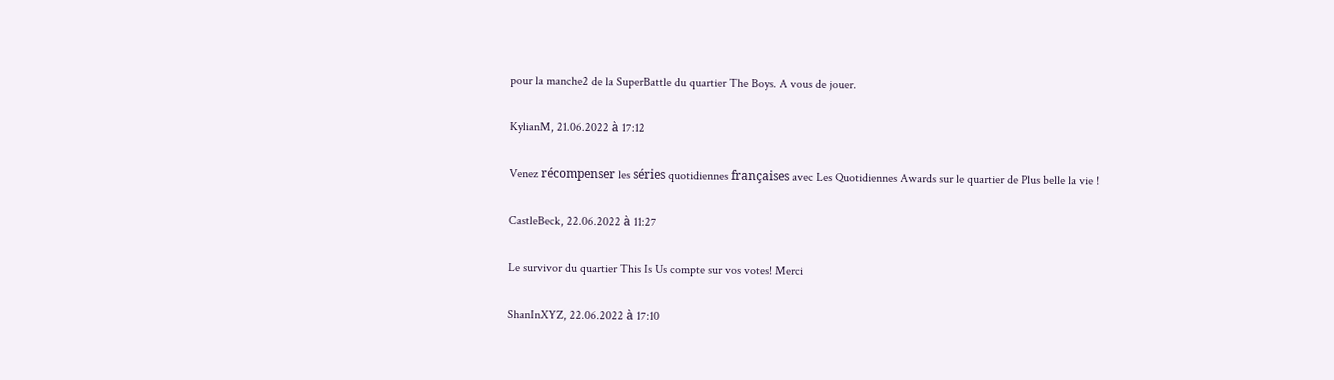pour la manche2 de la SuperBattle du quartier The Boys. A vous de jouer.

KylianM, 21.06.2022 à 17:12

Venez récompenser les séries quotidiennes françaises avec Les Quotidiennes Awards sur le quartier de Plus belle la vie !

CastleBeck, 22.06.2022 à 11:27

Le survivor du quartier This Is Us compte sur vos votes! Merci

ShanInXYZ, 22.06.2022 à 17:10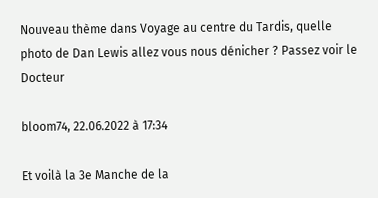Nouveau thème dans Voyage au centre du Tardis, quelle photo de Dan Lewis allez vous nous dénicher ? Passez voir le Docteur

bloom74, 22.06.2022 à 17:34

Et voilà la 3e Manche de la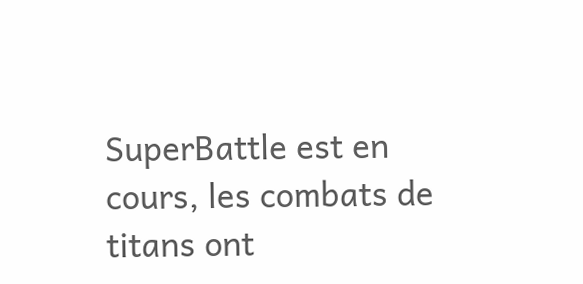SuperBattle est en cours, les combats de titans ont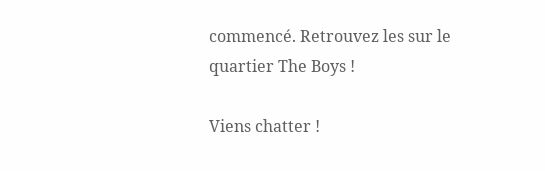commencé. Retrouvez les sur le quartier The Boys !

Viens chatter !